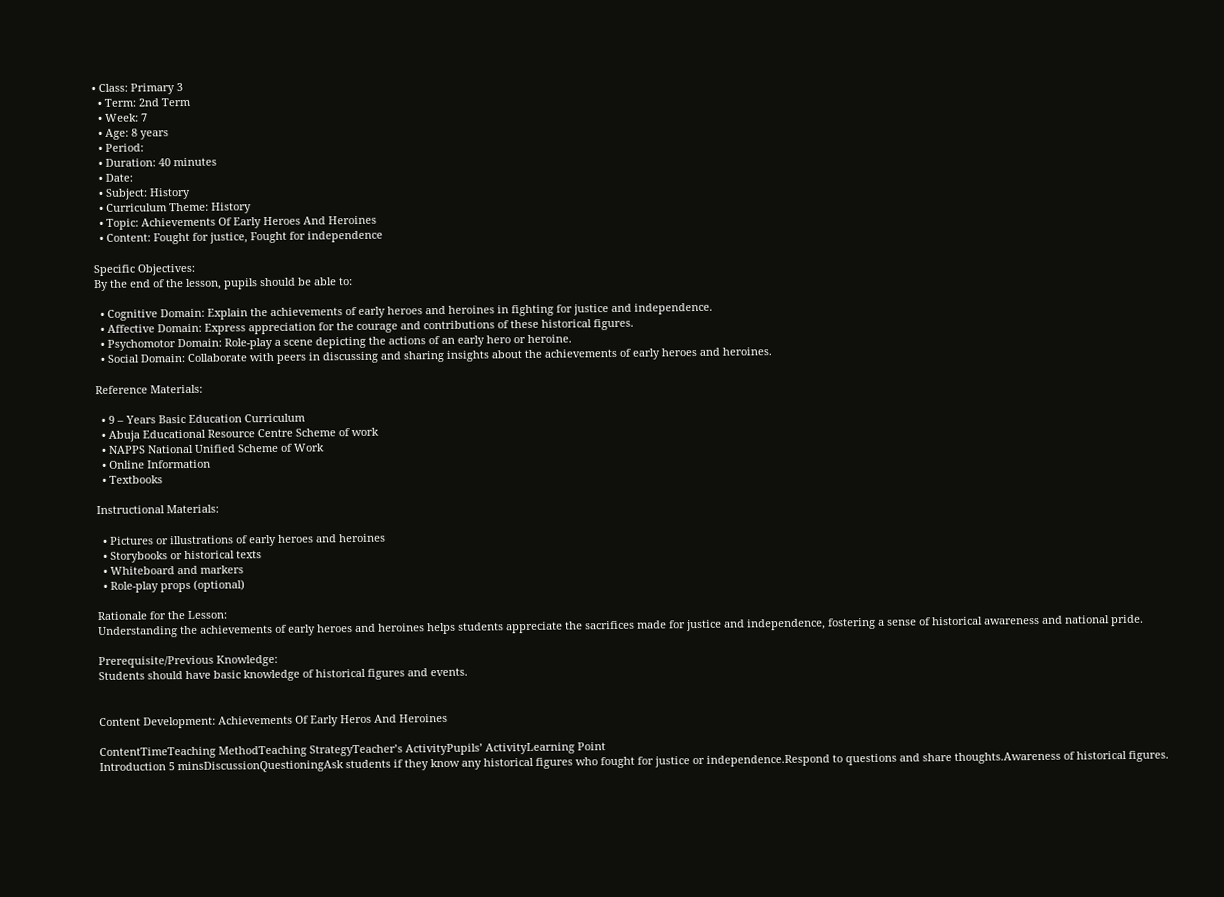• Class: Primary 3
  • Term: 2nd Term
  • Week: 7
  • Age: 8 years
  • Period:
  • Duration: 40 minutes
  • Date:
  • Subject: History
  • Curriculum Theme: History
  • Topic: Achievements Of Early Heroes And Heroines
  • Content: Fought for justice, Fought for independence

Specific Objectives:
By the end of the lesson, pupils should be able to:

  • Cognitive Domain: Explain the achievements of early heroes and heroines in fighting for justice and independence.
  • Affective Domain: Express appreciation for the courage and contributions of these historical figures.
  • Psychomotor Domain: Role-play a scene depicting the actions of an early hero or heroine.
  • Social Domain: Collaborate with peers in discussing and sharing insights about the achievements of early heroes and heroines.

Reference Materials:

  • 9 – Years Basic Education Curriculum
  • Abuja Educational Resource Centre Scheme of work
  • NAPPS National Unified Scheme of Work
  • Online Information
  • Textbooks

Instructional Materials:

  • Pictures or illustrations of early heroes and heroines
  • Storybooks or historical texts
  • Whiteboard and markers
  • Role-play props (optional)

Rationale for the Lesson:
Understanding the achievements of early heroes and heroines helps students appreciate the sacrifices made for justice and independence, fostering a sense of historical awareness and national pride.

Prerequisite/Previous Knowledge:
Students should have basic knowledge of historical figures and events.


Content Development: Achievements Of Early Heros And Heroines

ContentTimeTeaching MethodTeaching StrategyTeacher’s ActivityPupils’ ActivityLearning Point
Introduction 5 minsDiscussionQuestioningAsk students if they know any historical figures who fought for justice or independence.Respond to questions and share thoughts.Awareness of historical figures.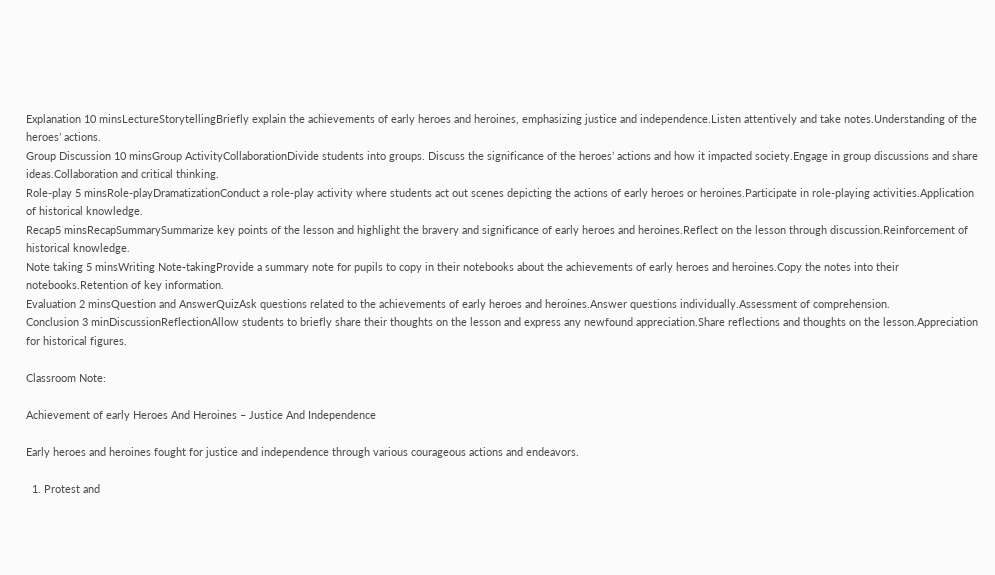Explanation 10 minsLectureStorytellingBriefly explain the achievements of early heroes and heroines, emphasizing justice and independence.Listen attentively and take notes.Understanding of the heroes’ actions.
Group Discussion 10 minsGroup ActivityCollaborationDivide students into groups. Discuss the significance of the heroes’ actions and how it impacted society.Engage in group discussions and share ideas.Collaboration and critical thinking.
Role-play 5 minsRole-playDramatizationConduct a role-play activity where students act out scenes depicting the actions of early heroes or heroines.Participate in role-playing activities.Application of historical knowledge.
Recap5 minsRecapSummarySummarize key points of the lesson and highlight the bravery and significance of early heroes and heroines.Reflect on the lesson through discussion.Reinforcement of historical knowledge.
Note taking 5 minsWriting Note-takingProvide a summary note for pupils to copy in their notebooks about the achievements of early heroes and heroines.Copy the notes into their notebooks.Retention of key information.
Evaluation 2 minsQuestion and AnswerQuizAsk questions related to the achievements of early heroes and heroines.Answer questions individually.Assessment of comprehension.
Conclusion 3 minDiscussionReflectionAllow students to briefly share their thoughts on the lesson and express any newfound appreciation.Share reflections and thoughts on the lesson.Appreciation for historical figures.

Classroom Note:

Achievement of early Heroes And Heroines – Justice And Independence

Early heroes and heroines fought for justice and independence through various courageous actions and endeavors.

  1. Protest and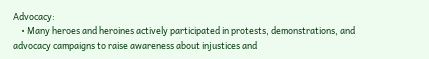Advocacy:
    • Many heroes and heroines actively participated in protests, demonstrations, and advocacy campaigns to raise awareness about injustices and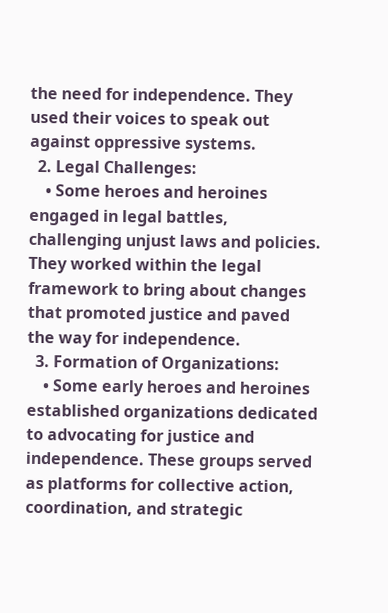the need for independence. They used their voices to speak out against oppressive systems.
  2. Legal Challenges:
    • Some heroes and heroines engaged in legal battles, challenging unjust laws and policies. They worked within the legal framework to bring about changes that promoted justice and paved the way for independence.
  3. Formation of Organizations:
    • Some early heroes and heroines established organizations dedicated to advocating for justice and independence. These groups served as platforms for collective action, coordination, and strategic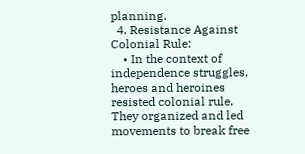planning.
  4. Resistance Against Colonial Rule:
    • In the context of independence struggles, heroes and heroines resisted colonial rule. They organized and led movements to break free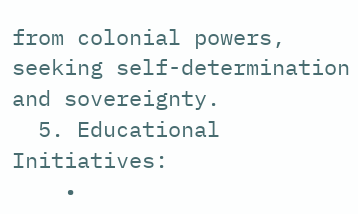from colonial powers, seeking self-determination and sovereignty.
  5. Educational Initiatives:
    •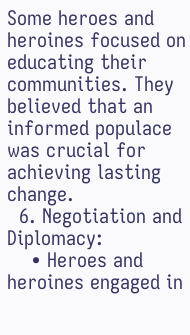Some heroes and heroines focused on educating their communities. They believed that an informed populace was crucial for achieving lasting change.
  6. Negotiation and Diplomacy:
    • Heroes and heroines engaged in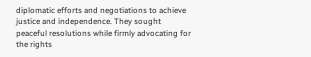diplomatic efforts and negotiations to achieve justice and independence. They sought peaceful resolutions while firmly advocating for the rights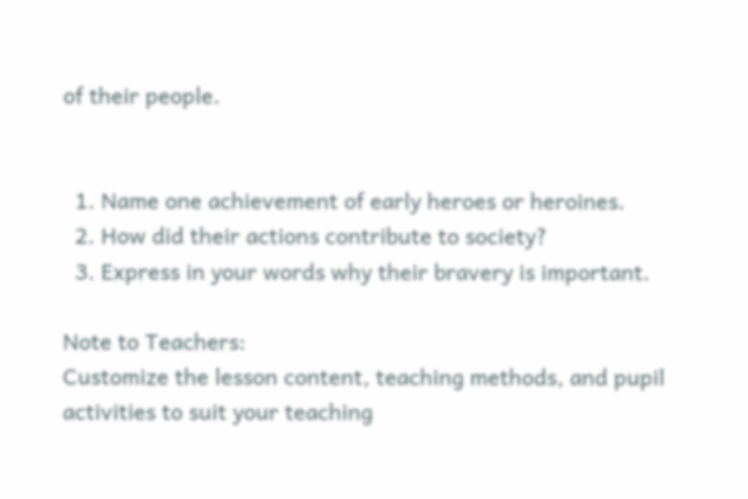of their people.


  1. Name one achievement of early heroes or heroines.
  2. How did their actions contribute to society?
  3. Express in your words why their bravery is important.

Note to Teachers:
Customize the lesson content, teaching methods, and pupil activities to suit your teaching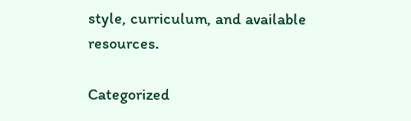style, curriculum, and available resources.

Categorized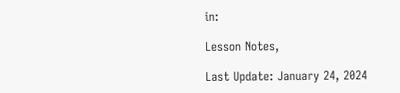in:

Lesson Notes,

Last Update: January 24, 2024